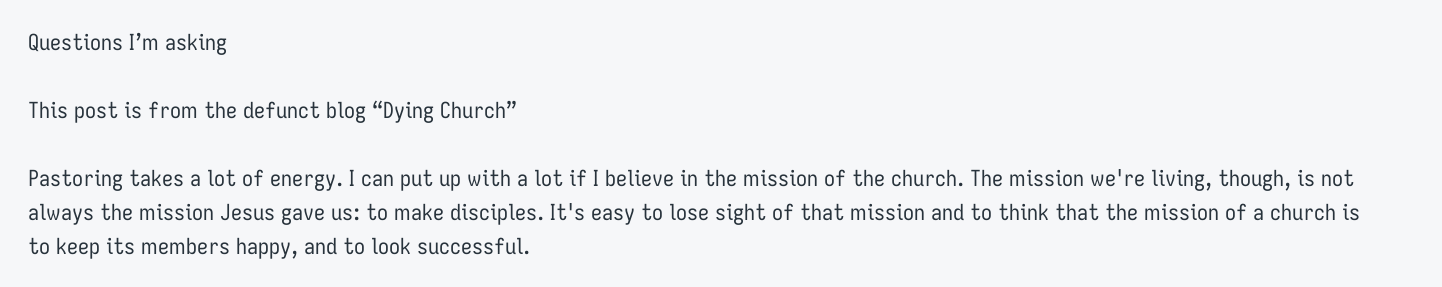Questions I’m asking

This post is from the defunct blog “Dying Church”

Pastoring takes a lot of energy. I can put up with a lot if I believe in the mission of the church. The mission we're living, though, is not always the mission Jesus gave us: to make disciples. It's easy to lose sight of that mission and to think that the mission of a church is to keep its members happy, and to look successful.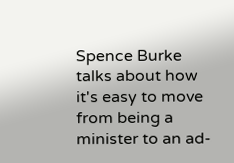Spence Burke talks about how it's easy to move from being a minister to an ad-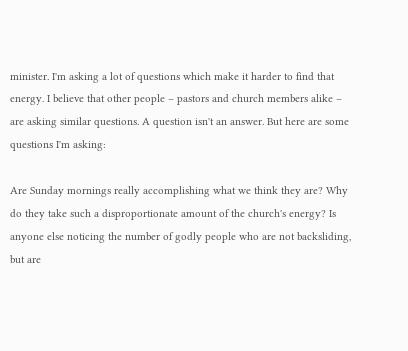minister. I'm asking a lot of questions which make it harder to find that energy. I believe that other people – pastors and church members alike – are asking similar questions. A question isn't an answer. But here are some questions I'm asking:

Are Sunday mornings really accomplishing what we think they are? Why do they take such a disproportionate amount of the church's energy? Is anyone else noticing the number of godly people who are not backsliding, but are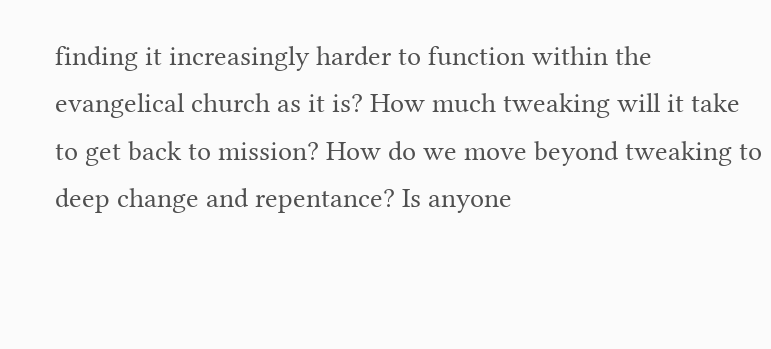finding it increasingly harder to function within the evangelical church as it is? How much tweaking will it take to get back to mission? How do we move beyond tweaking to deep change and repentance? Is anyone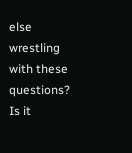else wrestling with these questions? Is it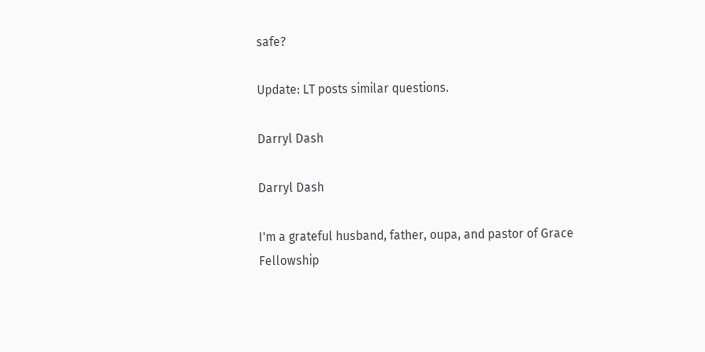safe?

Update: LT posts similar questions.

Darryl Dash

Darryl Dash

I'm a grateful husband, father, oupa, and pastor of Grace Fellowship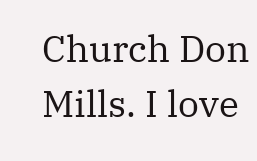Church Don Mills. I love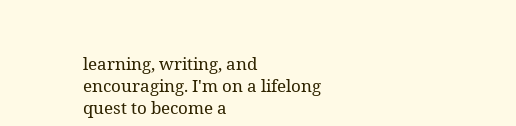learning, writing, and encouraging. I'm on a lifelong quest to become a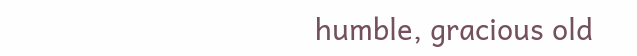humble, gracious old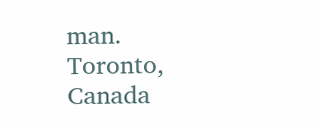man.
Toronto, Canada